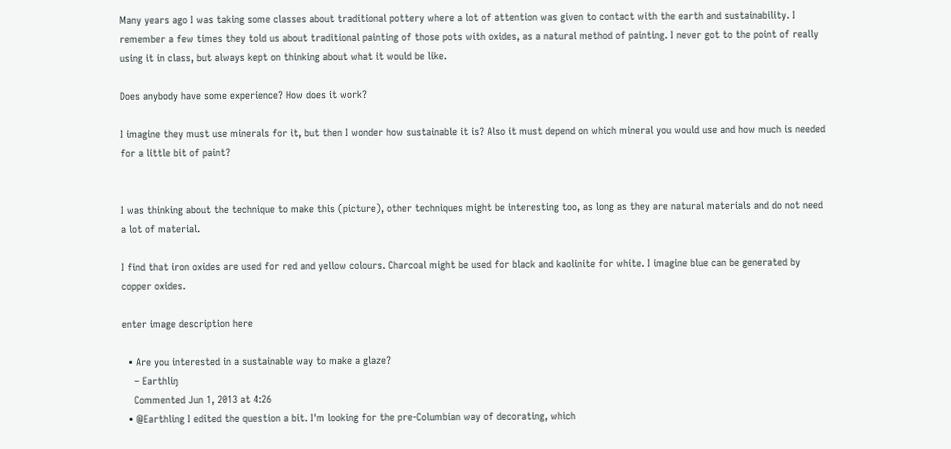Many years ago I was taking some classes about traditional pottery where a lot of attention was given to contact with the earth and sustainability. I remember a few times they told us about traditional painting of those pots with oxides, as a natural method of painting. I never got to the point of really using it in class, but always kept on thinking about what it would be like.

Does anybody have some experience? How does it work?

I imagine they must use minerals for it, but then I wonder how sustainable it is? Also it must depend on which mineral you would use and how much is needed for a little bit of paint?


I was thinking about the technique to make this (picture), other techniques might be interesting too, as long as they are natural materials and do not need a lot of material.

I find that iron oxides are used for red and yellow colours. Charcoal might be used for black and kaolinite for white. I imagine blue can be generated by copper oxides.

enter image description here

  • Are you interested in a sustainable way to make a glaze?
    – Earthliŋ
    Commented Jun 1, 2013 at 4:26
  • @Earthling I edited the question a bit. I'm looking for the pre-Columbian way of decorating, which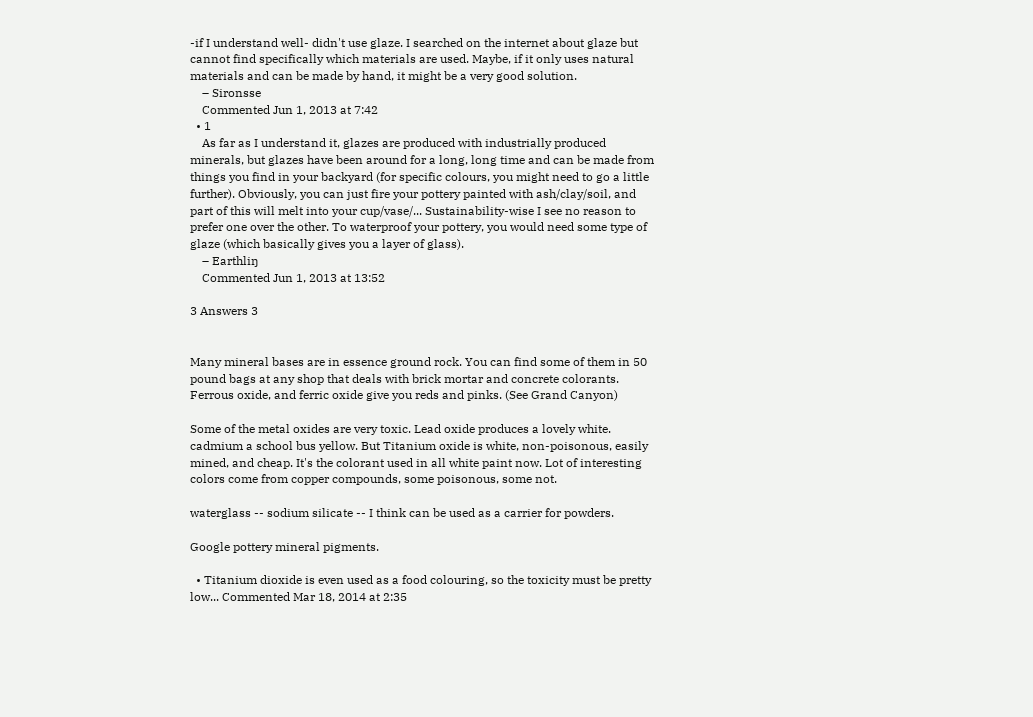-if I understand well- didn't use glaze. I searched on the internet about glaze but cannot find specifically which materials are used. Maybe, if it only uses natural materials and can be made by hand, it might be a very good solution.
    – Sironsse
    Commented Jun 1, 2013 at 7:42
  • 1
    As far as I understand it, glazes are produced with industrially produced minerals, but glazes have been around for a long, long time and can be made from things you find in your backyard (for specific colours, you might need to go a little further). Obviously, you can just fire your pottery painted with ash/clay/soil, and part of this will melt into your cup/vase/... Sustainability-wise I see no reason to prefer one over the other. To waterproof your pottery, you would need some type of glaze (which basically gives you a layer of glass).
    – Earthliŋ
    Commented Jun 1, 2013 at 13:52

3 Answers 3


Many mineral bases are in essence ground rock. You can find some of them in 50 pound bags at any shop that deals with brick mortar and concrete colorants. Ferrous oxide, and ferric oxide give you reds and pinks. (See Grand Canyon)

Some of the metal oxides are very toxic. Lead oxide produces a lovely white. cadmium a school bus yellow. But Titanium oxide is white, non-poisonous, easily mined, and cheap. It's the colorant used in all white paint now. Lot of interesting colors come from copper compounds, some poisonous, some not.

waterglass -- sodium silicate -- I think can be used as a carrier for powders.

Google pottery mineral pigments.

  • Titanium dioxide is even used as a food colouring, so the toxicity must be pretty low... Commented Mar 18, 2014 at 2:35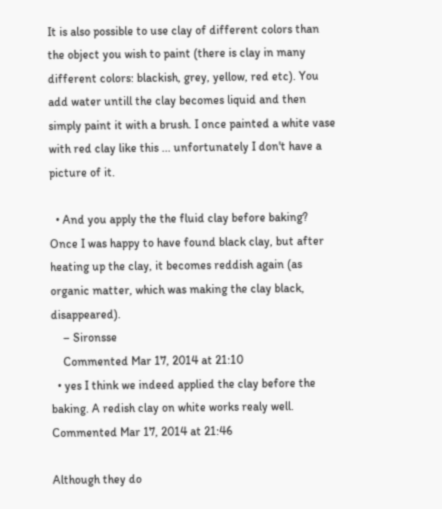It is also possible to use clay of different colors than the object you wish to paint (there is clay in many different colors: blackish, grey, yellow, red etc). You add water untill the clay becomes liquid and then simply paint it with a brush. I once painted a white vase with red clay like this ... unfortunately I don't have a picture of it.

  • And you apply the the fluid clay before baking? Once I was happy to have found black clay, but after heating up the clay, it becomes reddish again (as organic matter, which was making the clay black, disappeared).
    – Sironsse
    Commented Mar 17, 2014 at 21:10
  • yes I think we indeed applied the clay before the baking. A redish clay on white works realy well. Commented Mar 17, 2014 at 21:46

Although they do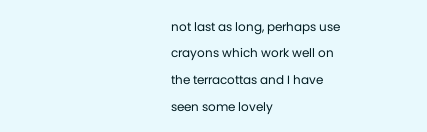not last as long, perhaps use crayons which work well on the terracottas and I have seen some lovely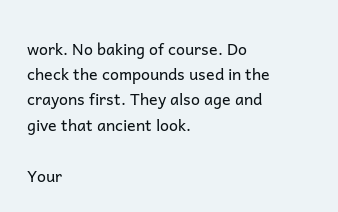work. No baking of course. Do check the compounds used in the crayons first. They also age and give that ancient look.

Your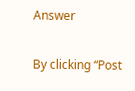Answer

By clicking “Post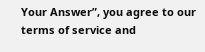Your Answer”, you agree to our terms of service and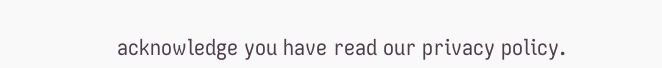acknowledge you have read our privacy policy.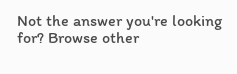Not the answer you're looking for? Browse other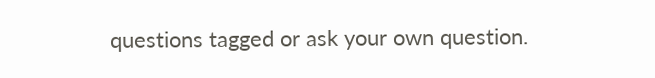questions tagged or ask your own question.